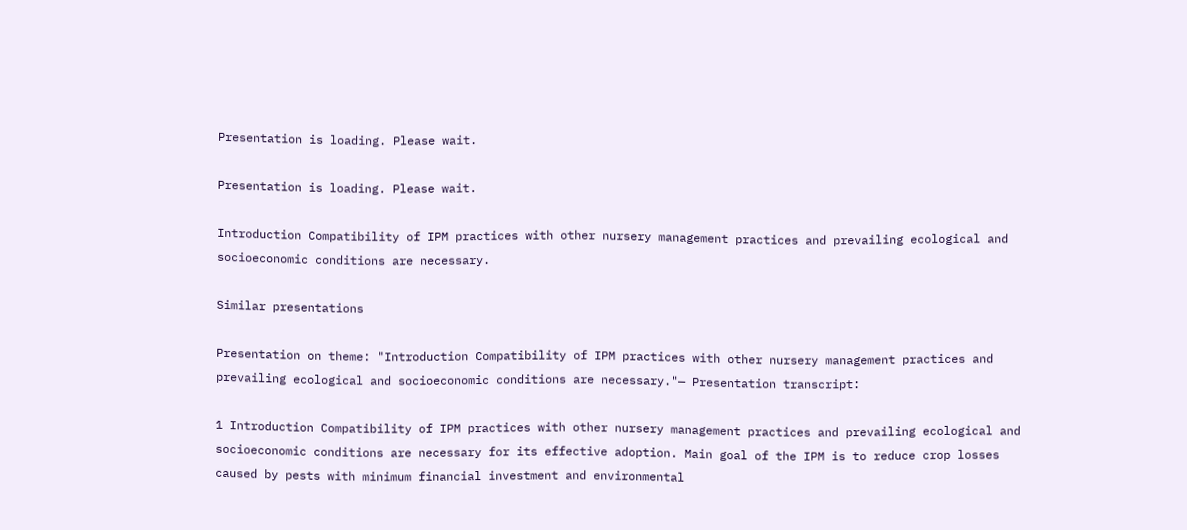Presentation is loading. Please wait.

Presentation is loading. Please wait.

Introduction Compatibility of IPM practices with other nursery management practices and prevailing ecological and socioeconomic conditions are necessary.

Similar presentations

Presentation on theme: "Introduction Compatibility of IPM practices with other nursery management practices and prevailing ecological and socioeconomic conditions are necessary."— Presentation transcript:

1 Introduction Compatibility of IPM practices with other nursery management practices and prevailing ecological and socioeconomic conditions are necessary for its effective adoption. Main goal of the IPM is to reduce crop losses caused by pests with minimum financial investment and environmental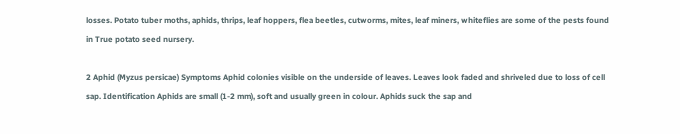losses. Potato tuber moths, aphids, thrips, leaf hoppers, flea beetles, cutworms, mites, leaf miners, whiteflies are some of the pests found in True potato seed nursery.

2 Aphid (Myzus persicae) Symptoms Aphid colonies visible on the underside of leaves. Leaves look faded and shriveled due to loss of cell sap. Identification Aphids are small (1-2 mm), soft and usually green in colour. Aphids suck the sap and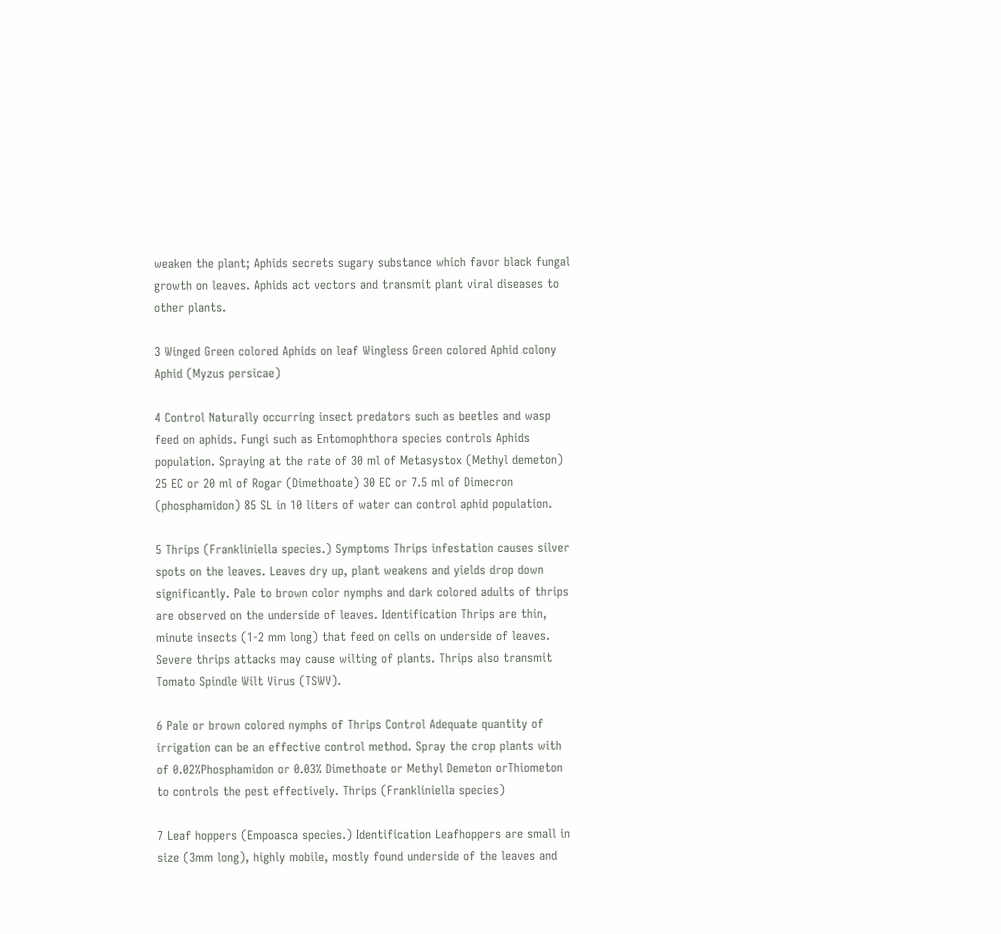weaken the plant; Aphids secrets sugary substance which favor black fungal growth on leaves. Aphids act vectors and transmit plant viral diseases to other plants.

3 Winged Green colored Aphids on leaf Wingless Green colored Aphid colony Aphid (Myzus persicae)

4 Control Naturally occurring insect predators such as beetles and wasp feed on aphids. Fungi such as Entomophthora species controls Aphids population. Spraying at the rate of 30 ml of Metasystox (Methyl demeton) 25 EC or 20 ml of Rogar (Dimethoate) 30 EC or 7.5 ml of Dimecron (phosphamidon) 85 SL in 10 liters of water can control aphid population.

5 Thrips (Frankliniella species.) Symptoms Thrips infestation causes silver spots on the leaves. Leaves dry up, plant weakens and yields drop down significantly. Pale to brown color nymphs and dark colored adults of thrips are observed on the underside of leaves. Identification Thrips are thin, minute insects (1-2 mm long) that feed on cells on underside of leaves. Severe thrips attacks may cause wilting of plants. Thrips also transmit Tomato Spindle Wilt Virus (TSWV).

6 Pale or brown colored nymphs of Thrips Control Adequate quantity of irrigation can be an effective control method. Spray the crop plants with of 0.02%Phosphamidon or 0.03% Dimethoate or Methyl Demeton orThiometon to controls the pest effectively. Thrips (Frankliniella species)

7 Leaf hoppers (Empoasca species.) Identification Leafhoppers are small in size (3mm long), highly mobile, mostly found underside of the leaves and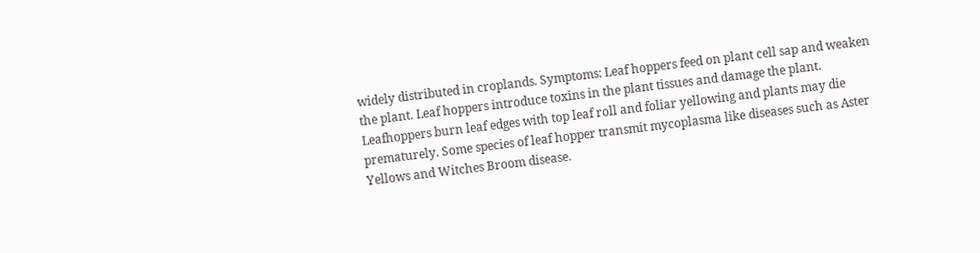widely distributed in croplands. Symptoms: Leaf hoppers feed on plant cell sap and weaken the plant. Leaf hoppers introduce toxins in the plant tissues and damage the plant. Leafhoppers burn leaf edges with top leaf roll and foliar yellowing and plants may die prematurely. Some species of leaf hopper transmit mycoplasma like diseases such as Aster Yellows and Witches Broom disease.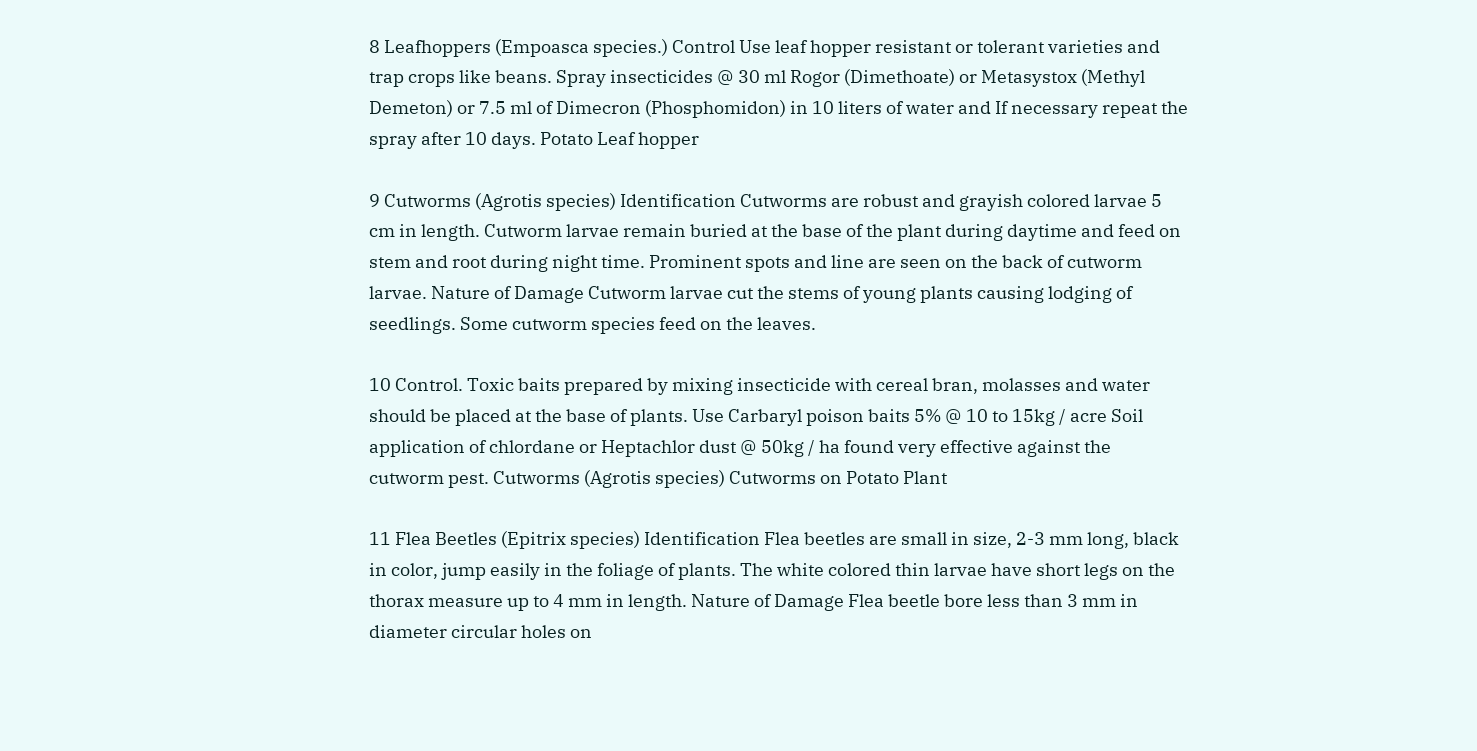8 Leafhoppers (Empoasca species.) Control Use leaf hopper resistant or tolerant varieties and trap crops like beans. Spray insecticides @ 30 ml Rogor (Dimethoate) or Metasystox (Methyl Demeton) or 7.5 ml of Dimecron (Phosphomidon) in 10 liters of water and If necessary repeat the spray after 10 days. Potato Leaf hopper

9 Cutworms (Agrotis species) Identification Cutworms are robust and grayish colored larvae 5 cm in length. Cutworm larvae remain buried at the base of the plant during daytime and feed on stem and root during night time. Prominent spots and line are seen on the back of cutworm larvae. Nature of Damage Cutworm larvae cut the stems of young plants causing lodging of seedlings. Some cutworm species feed on the leaves.

10 Control. Toxic baits prepared by mixing insecticide with cereal bran, molasses and water should be placed at the base of plants. Use Carbaryl poison baits 5% @ 10 to 15kg / acre Soil application of chlordane or Heptachlor dust @ 50kg / ha found very effective against the cutworm pest. Cutworms (Agrotis species) Cutworms on Potato Plant

11 Flea Beetles (Epitrix species) Identification Flea beetles are small in size, 2-3 mm long, black in color, jump easily in the foliage of plants. The white colored thin larvae have short legs on the thorax measure up to 4 mm in length. Nature of Damage Flea beetle bore less than 3 mm in diameter circular holes on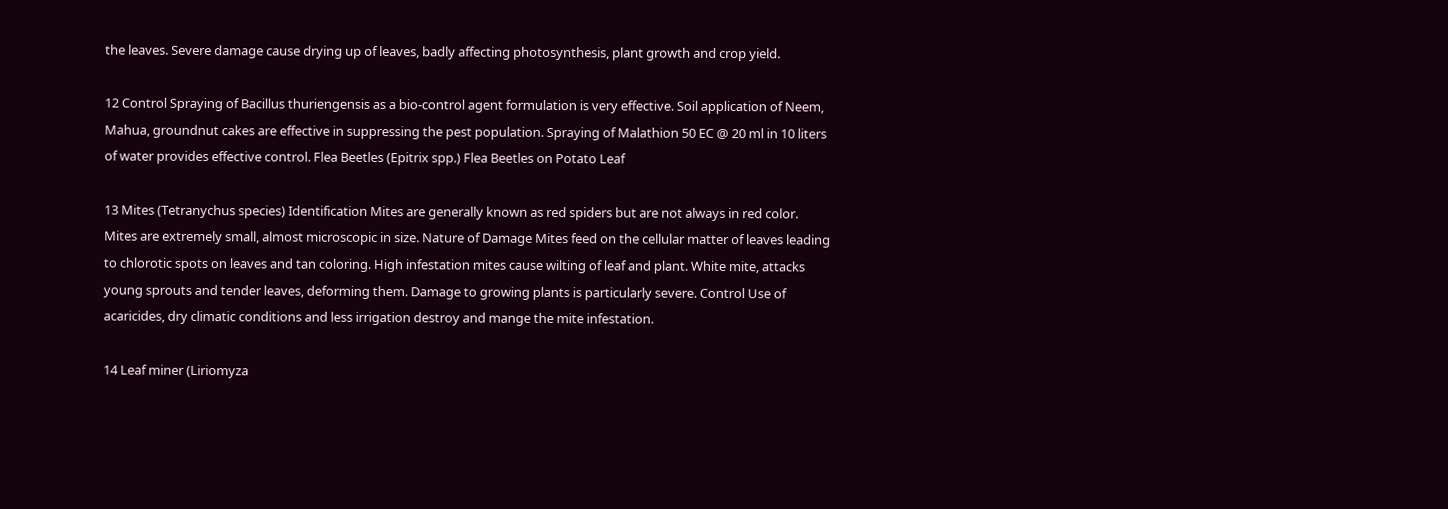the leaves. Severe damage cause drying up of leaves, badly affecting photosynthesis, plant growth and crop yield.

12 Control Spraying of Bacillus thuriengensis as a bio-control agent formulation is very effective. Soil application of Neem, Mahua, groundnut cakes are effective in suppressing the pest population. Spraying of Malathion 50 EC @ 20 ml in 10 liters of water provides effective control. Flea Beetles (Epitrix spp.) Flea Beetles on Potato Leaf

13 Mites (Tetranychus species) Identification Mites are generally known as red spiders but are not always in red color. Mites are extremely small, almost microscopic in size. Nature of Damage Mites feed on the cellular matter of leaves leading to chlorotic spots on leaves and tan coloring. High infestation mites cause wilting of leaf and plant. White mite, attacks young sprouts and tender leaves, deforming them. Damage to growing plants is particularly severe. Control Use of acaricides, dry climatic conditions and less irrigation destroy and mange the mite infestation.

14 Leaf miner (Liriomyza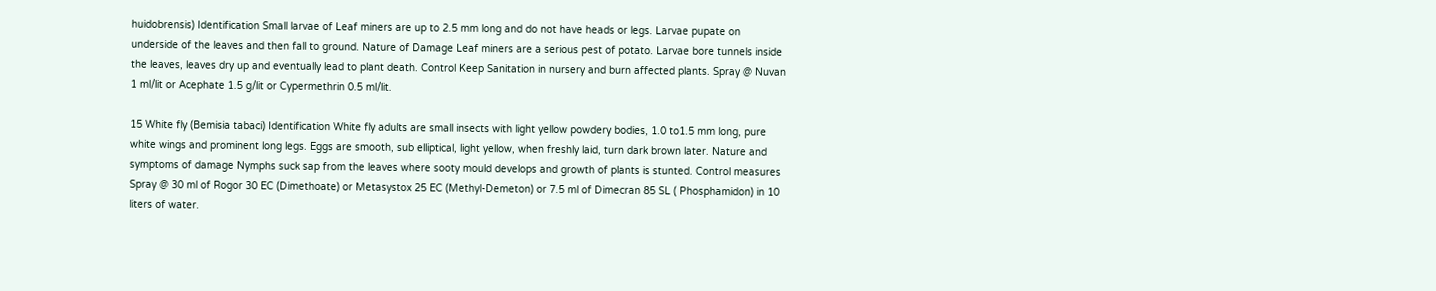huidobrensis) Identification Small larvae of Leaf miners are up to 2.5 mm long and do not have heads or legs. Larvae pupate on underside of the leaves and then fall to ground. Nature of Damage Leaf miners are a serious pest of potato. Larvae bore tunnels inside the leaves, leaves dry up and eventually lead to plant death. Control Keep Sanitation in nursery and burn affected plants. Spray @ Nuvan 1 ml/lit or Acephate 1.5 g/lit or Cypermethrin 0.5 ml/lit.

15 White fly (Bemisia tabaci) Identification White fly adults are small insects with light yellow powdery bodies, 1.0 to1.5 mm long, pure white wings and prominent long legs. Eggs are smooth, sub elliptical, light yellow, when freshly laid, turn dark brown later. Nature and symptoms of damage Nymphs suck sap from the leaves where sooty mould develops and growth of plants is stunted. Control measures Spray @ 30 ml of Rogor 30 EC (Dimethoate) or Metasystox 25 EC (Methyl-Demeton) or 7.5 ml of Dimecran 85 SL ( Phosphamidon) in 10 liters of water.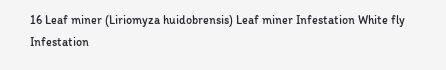16 Leaf miner (Liriomyza huidobrensis) Leaf miner Infestation White fly Infestation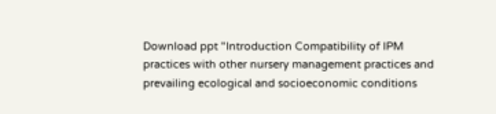Download ppt "Introduction Compatibility of IPM practices with other nursery management practices and prevailing ecological and socioeconomic conditions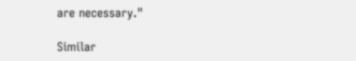are necessary."

Similar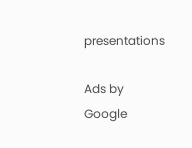presentations

Ads by Google